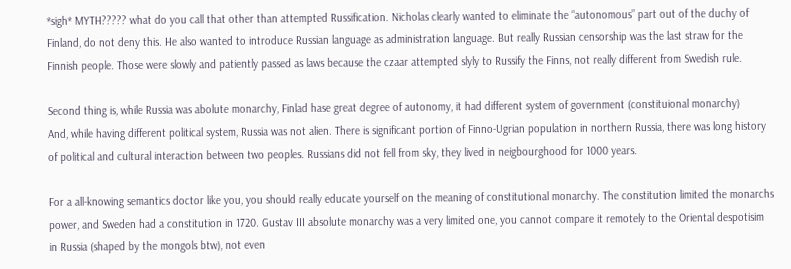*sigh* MYTH????? what do you call that other than attempted Russification. Nicholas clearly wanted to eliminate the “autonomous” part out of the duchy of Finland, do not deny this. He also wanted to introduce Russian language as administration language. But really Russian censorship was the last straw for the Finnish people. Those were slowly and patiently passed as laws because the czaar attempted slyly to Russify the Finns, not really different from Swedish rule.

Second thing is, while Russia was abolute monarchy, Finlad hase great degree of autonomy, it had different system of government (constituional monarchy)
And, while having different political system, Russia was not alien. There is significant portion of Finno-Ugrian population in northern Russia, there was long history of political and cultural interaction between two peoples. Russians did not fell from sky, they lived in neigbourghood for 1000 years.

For a all-knowing semantics doctor like you, you should really educate yourself on the meaning of constitutional monarchy. The constitution limited the monarchs power, and Sweden had a constitution in 1720. Gustav III absolute monarchy was a very limited one, you cannot compare it remotely to the Oriental despotisim in Russia (shaped by the mongols btw), not even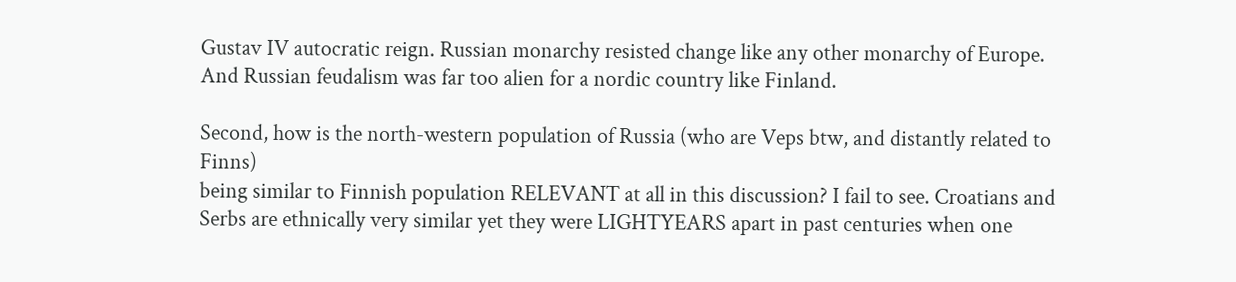Gustav IV autocratic reign. Russian monarchy resisted change like any other monarchy of Europe. And Russian feudalism was far too alien for a nordic country like Finland.

Second, how is the north-western population of Russia (who are Veps btw, and distantly related to Finns)
being similar to Finnish population RELEVANT at all in this discussion? I fail to see. Croatians and Serbs are ethnically very similar yet they were LIGHTYEARS apart in past centuries when one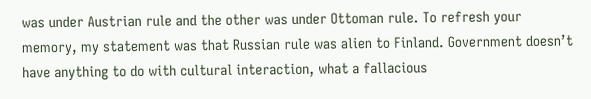was under Austrian rule and the other was under Ottoman rule. To refresh your memory, my statement was that Russian rule was alien to Finland. Government doesn’t have anything to do with cultural interaction, what a fallacious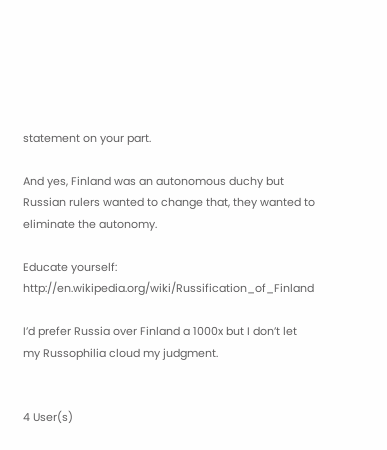statement on your part.

And yes, Finland was an autonomous duchy but Russian rulers wanted to change that, they wanted to eliminate the autonomy.

Educate yourself: http://en.wikipedia.org/wiki/Russification_of_Finland

I’d prefer Russia over Finland a 1000x but I don’t let my Russophilia cloud my judgment.


4 User(s)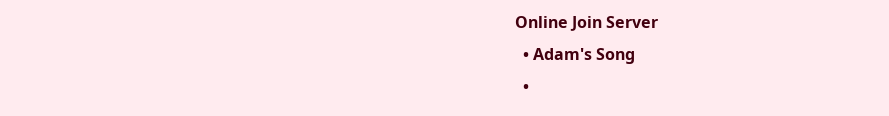Online Join Server
  • Adam's Song
  •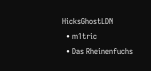HicksGhostLDN
  • m1tric
  • Das Rheinenfuchs